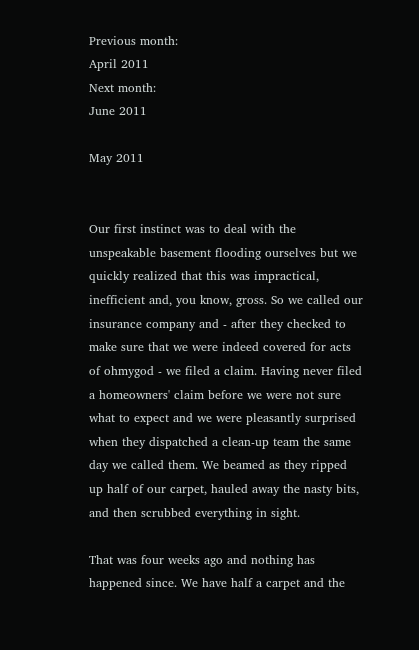Previous month:
April 2011
Next month:
June 2011

May 2011


Our first instinct was to deal with the unspeakable basement flooding ourselves but we quickly realized that this was impractical, inefficient and, you know, gross. So we called our insurance company and - after they checked to make sure that we were indeed covered for acts of ohmygod - we filed a claim. Having never filed a homeowners' claim before we were not sure what to expect and we were pleasantly surprised when they dispatched a clean-up team the same day we called them. We beamed as they ripped up half of our carpet, hauled away the nasty bits, and then scrubbed everything in sight.

That was four weeks ago and nothing has happened since. We have half a carpet and the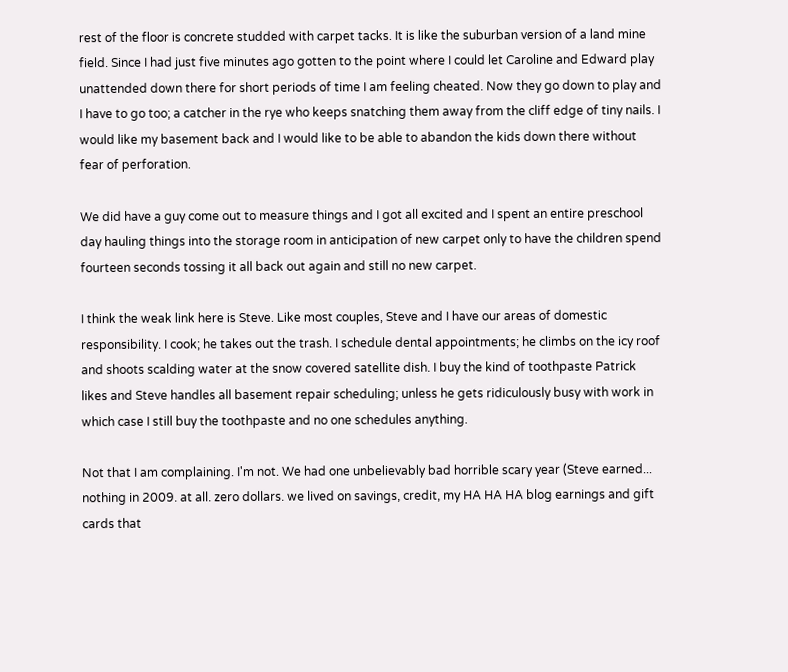rest of the floor is concrete studded with carpet tacks. It is like the suburban version of a land mine field. Since I had just five minutes ago gotten to the point where I could let Caroline and Edward play unattended down there for short periods of time I am feeling cheated. Now they go down to play and I have to go too; a catcher in the rye who keeps snatching them away from the cliff edge of tiny nails. I would like my basement back and I would like to be able to abandon the kids down there without fear of perforation.

We did have a guy come out to measure things and I got all excited and I spent an entire preschool day hauling things into the storage room in anticipation of new carpet only to have the children spend fourteen seconds tossing it all back out again and still no new carpet.

I think the weak link here is Steve. Like most couples, Steve and I have our areas of domestic responsibility. I cook; he takes out the trash. I schedule dental appointments; he climbs on the icy roof and shoots scalding water at the snow covered satellite dish. I buy the kind of toothpaste Patrick likes and Steve handles all basement repair scheduling; unless he gets ridiculously busy with work in which case I still buy the toothpaste and no one schedules anything.

Not that I am complaining. I'm not. We had one unbelievably bad horrible scary year (Steve earned... nothing in 2009. at all. zero dollars. we lived on savings, credit, my HA HA HA blog earnings and gift cards that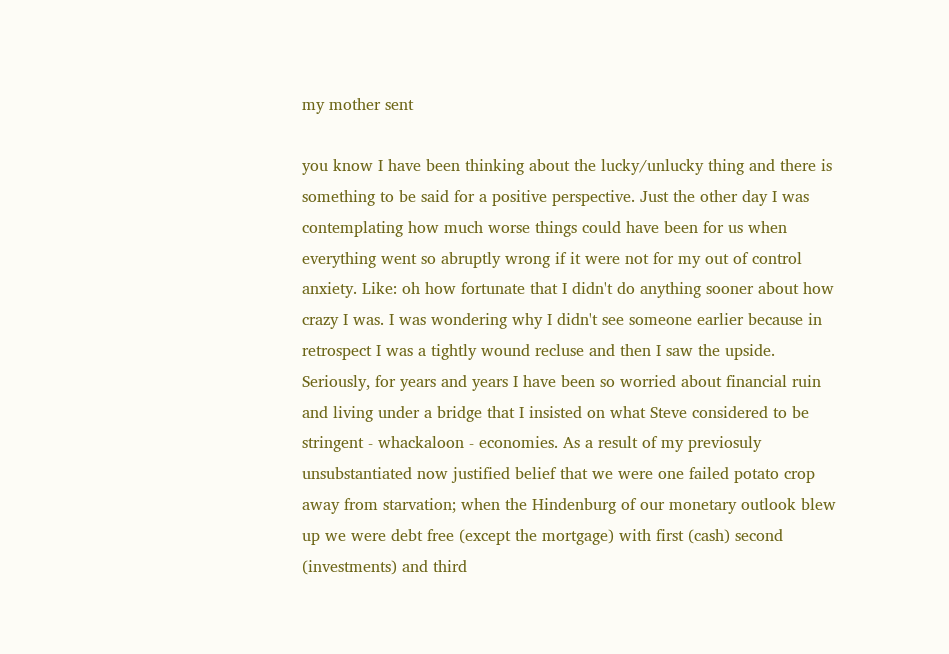my mother sent

you know I have been thinking about the lucky/unlucky thing and there is something to be said for a positive perspective. Just the other day I was contemplating how much worse things could have been for us when everything went so abruptly wrong if it were not for my out of control anxiety. Like: oh how fortunate that I didn't do anything sooner about how crazy I was. I was wondering why I didn't see someone earlier because in retrospect I was a tightly wound recluse and then I saw the upside. Seriously, for years and years I have been so worried about financial ruin and living under a bridge that I insisted on what Steve considered to be stringent - whackaloon - economies. As a result of my previosuly unsubstantiated now justified belief that we were one failed potato crop away from starvation; when the Hindenburg of our monetary outlook blew up we were debt free (except the mortgage) with first (cash) second (investments) and third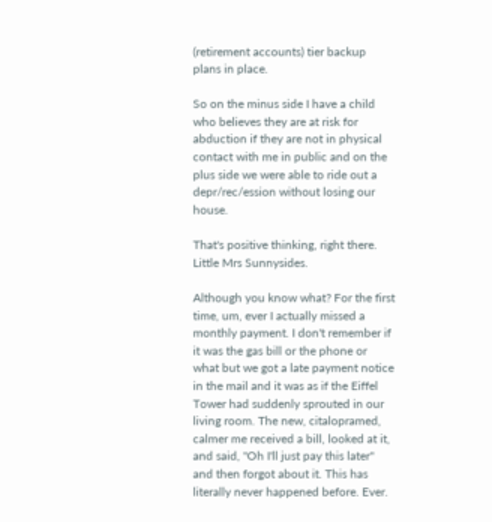(retirement accounts) tier backup plans in place.

So on the minus side I have a child who believes they are at risk for abduction if they are not in physical contact with me in public and on the plus side we were able to ride out a depr/rec/ession without losing our house.

That's positive thinking, right there. Little Mrs Sunnysides.

Although you know what? For the first time, um, ever I actually missed a monthly payment. I don't remember if it was the gas bill or the phone or what but we got a late payment notice in the mail and it was as if the Eiffel Tower had suddenly sprouted in our living room. The new, citalopramed, calmer me received a bill, looked at it, and said, "Oh I'll just pay this later" and then forgot about it. This has literally never happened before. Ever.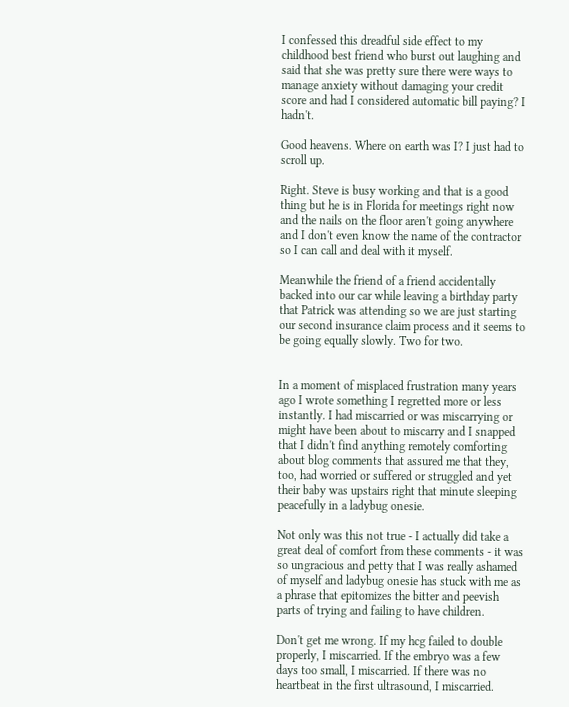I confessed this dreadful side effect to my childhood best friend who burst out laughing and said that she was pretty sure there were ways to manage anxiety without damaging your credit score and had I considered automatic bill paying? I hadn't.

Good heavens. Where on earth was I? I just had to scroll up.

Right. Steve is busy working and that is a good thing but he is in Florida for meetings right now and the nails on the floor aren't going anywhere and I don't even know the name of the contractor so I can call and deal with it myself.

Meanwhile the friend of a friend accidentally backed into our car while leaving a birthday party that Patrick was attending so we are just starting our second insurance claim process and it seems to be going equally slowly. Two for two.


In a moment of misplaced frustration many years ago I wrote something I regretted more or less instantly. I had miscarried or was miscarrying or might have been about to miscarry and I snapped that I didn't find anything remotely comforting about blog comments that assured me that they, too, had worried or suffered or struggled and yet their baby was upstairs right that minute sleeping peacefully in a ladybug onesie.

Not only was this not true - I actually did take a great deal of comfort from these comments - it was so ungracious and petty that I was really ashamed of myself and ladybug onesie has stuck with me as a phrase that epitomizes the bitter and peevish parts of trying and failing to have children.

Don't get me wrong. If my hcg failed to double properly, I miscarried. If the embryo was a few days too small, I miscarried. If there was no heartbeat in the first ultrasound, I miscarried.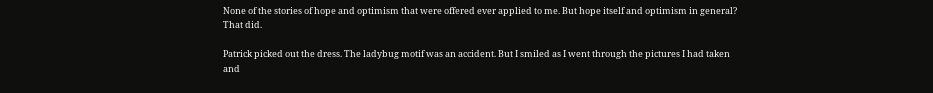None of the stories of hope and optimism that were offered ever applied to me. But hope itself and optimism in general? That did.

Patrick picked out the dress. The ladybug motif was an accident. But I smiled as I went through the pictures I had taken and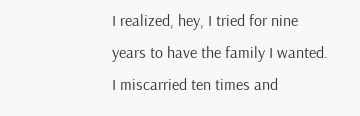I realized, hey, I tried for nine years to have the family I wanted. I miscarried ten times and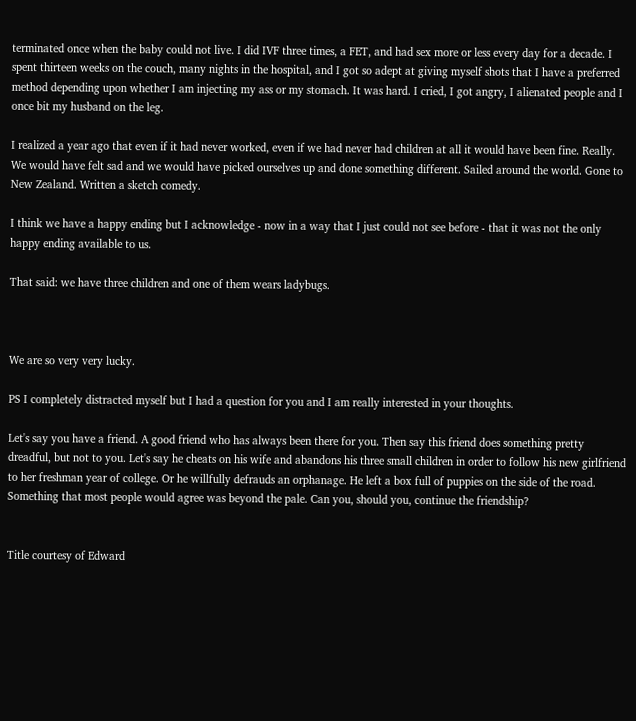terminated once when the baby could not live. I did IVF three times, a FET, and had sex more or less every day for a decade. I spent thirteen weeks on the couch, many nights in the hospital, and I got so adept at giving myself shots that I have a preferred method depending upon whether I am injecting my ass or my stomach. It was hard. I cried, I got angry, I alienated people and I once bit my husband on the leg.

I realized a year ago that even if it had never worked, even if we had never had children at all it would have been fine. Really. We would have felt sad and we would have picked ourselves up and done something different. Sailed around the world. Gone to New Zealand. Written a sketch comedy.

I think we have a happy ending but I acknowledge - now in a way that I just could not see before - that it was not the only happy ending available to us.

That said: we have three children and one of them wears ladybugs.



We are so very very lucky.

PS I completely distracted myself but I had a question for you and I am really interested in your thoughts.

Let's say you have a friend. A good friend who has always been there for you. Then say this friend does something pretty dreadful, but not to you. Let's say he cheats on his wife and abandons his three small children in order to follow his new girlfriend to her freshman year of college. Or he willfully defrauds an orphanage. He left a box full of puppies on the side of the road. Something that most people would agree was beyond the pale. Can you, should you, continue the friendship?


Title courtesy of Edward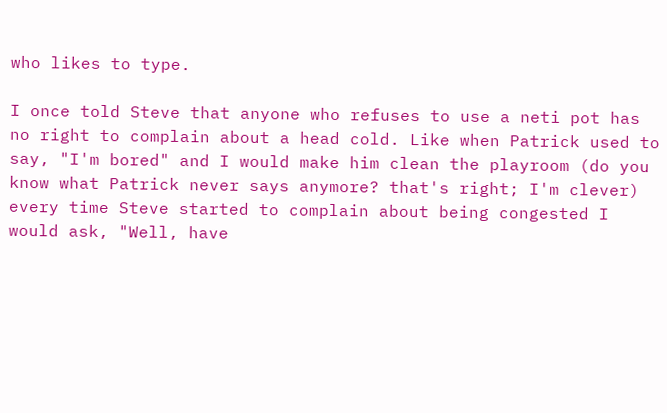who likes to type.

I once told Steve that anyone who refuses to use a neti pot has no right to complain about a head cold. Like when Patrick used to say, "I'm bored" and I would make him clean the playroom (do you know what Patrick never says anymore? that's right; I'm clever) every time Steve started to complain about being congested I would ask, "Well, have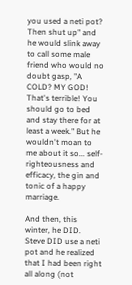you used a neti pot? Then shut up" and he would slink away to call some male friend who would no doubt gasp, "A COLD? MY GOD! That's terrible! You should go to bed and stay there for at least a week." But he wouldn't moan to me about it so... self-righteousness and efficacy, the gin and tonic of a happy marriage.

And then, this winter, he DID. Steve DID use a neti pot and he realized that I had been right all along (not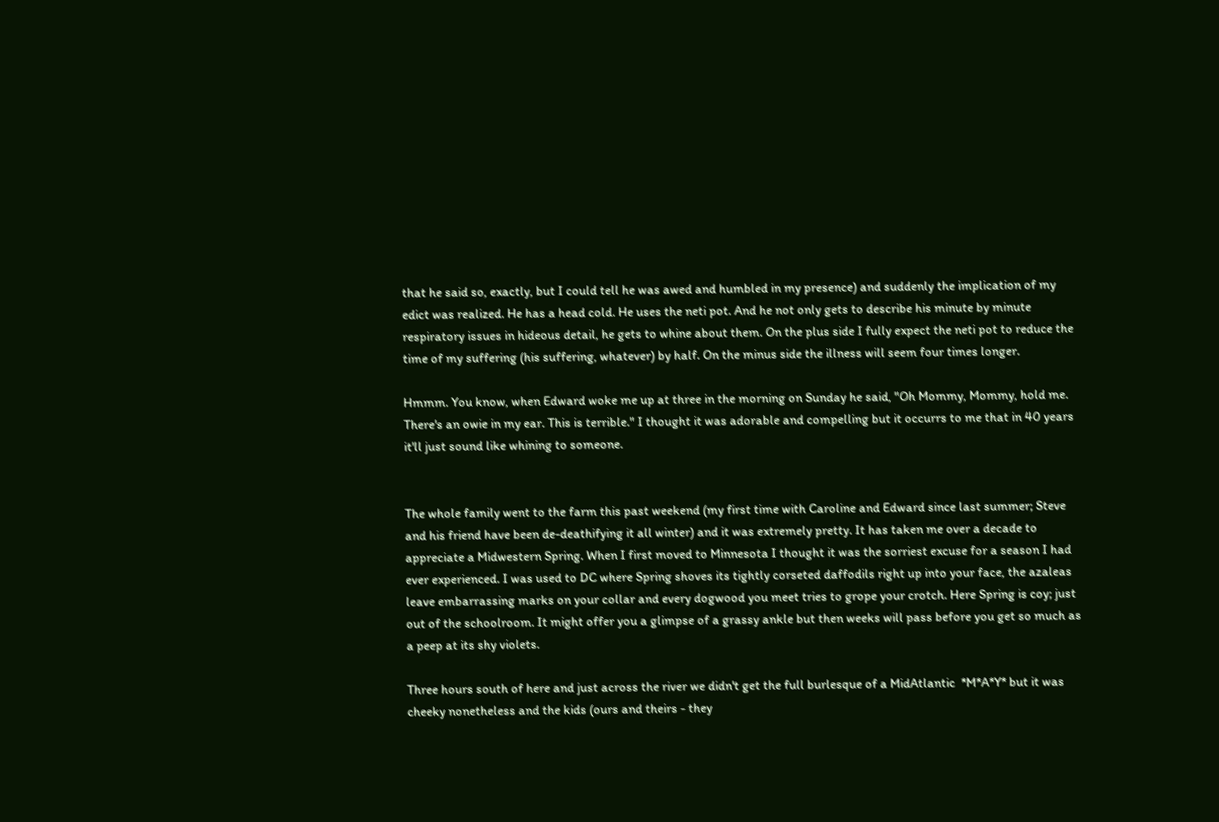that he said so, exactly, but I could tell he was awed and humbled in my presence) and suddenly the implication of my edict was realized. He has a head cold. He uses the neti pot. And he not only gets to describe his minute by minute respiratory issues in hideous detail, he gets to whine about them. On the plus side I fully expect the neti pot to reduce the time of my suffering (his suffering, whatever) by half. On the minus side the illness will seem four times longer.

Hmmm. You know, when Edward woke me up at three in the morning on Sunday he said, "Oh Mommy, Mommy, hold me. There's an owie in my ear. This is terrible." I thought it was adorable and compelling but it occurrs to me that in 40 years it'll just sound like whining to someone.


The whole family went to the farm this past weekend (my first time with Caroline and Edward since last summer; Steve and his friend have been de-deathifying it all winter) and it was extremely pretty. It has taken me over a decade to appreciate a Midwestern Spring. When I first moved to Minnesota I thought it was the sorriest excuse for a season I had ever experienced. I was used to DC where Spring shoves its tightly corseted daffodils right up into your face, the azaleas leave embarrassing marks on your collar and every dogwood you meet tries to grope your crotch. Here Spring is coy; just out of the schoolroom. It might offer you a glimpse of a grassy ankle but then weeks will pass before you get so much as a peep at its shy violets.

Three hours south of here and just across the river we didn't get the full burlesque of a MidAtlantic  *M*A*Y* but it was cheeky nonetheless and the kids (ours and theirs - they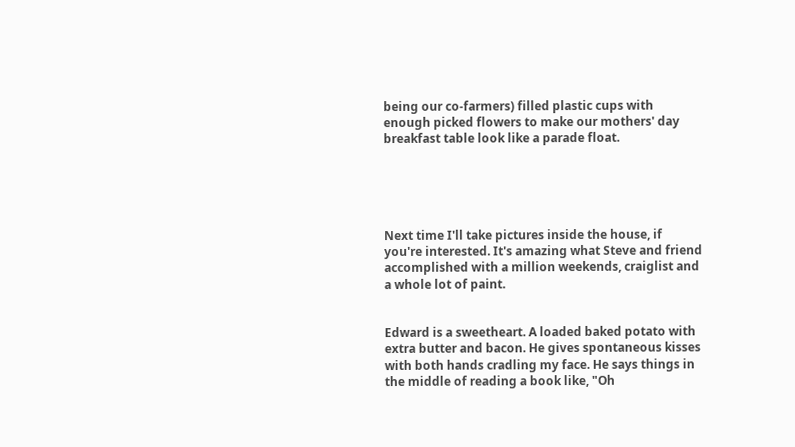being our co-farmers) filled plastic cups with enough picked flowers to make our mothers' day breakfast table look like a parade float.





Next time I'll take pictures inside the house, if you're interested. It's amazing what Steve and friend accomplished with a million weekends, craiglist and a whole lot of paint.


Edward is a sweetheart. A loaded baked potato with extra butter and bacon. He gives spontaneous kisses with both hands cradling my face. He says things in the middle of reading a book like, "Oh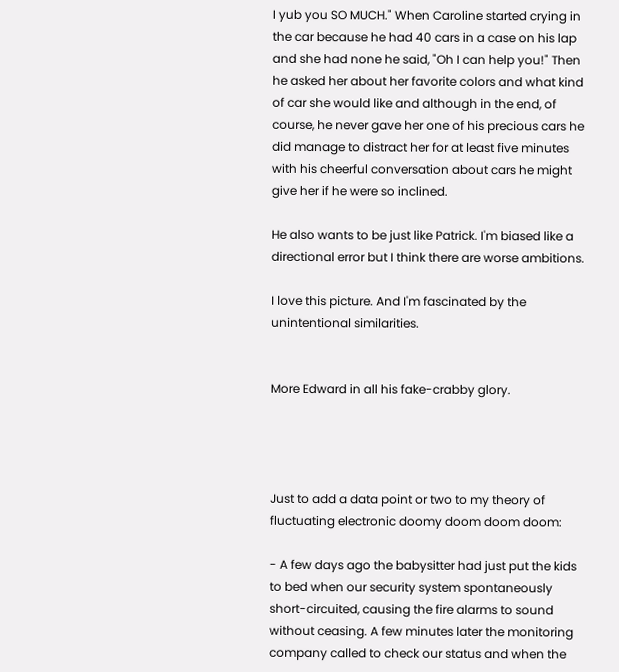I yub you SO MUCH." When Caroline started crying in the car because he had 40 cars in a case on his lap and she had none he said, "Oh I can help you!" Then he asked her about her favorite colors and what kind of car she would like and although in the end, of course, he never gave her one of his precious cars he did manage to distract her for at least five minutes with his cheerful conversation about cars he might give her if he were so inclined.

He also wants to be just like Patrick. I'm biased like a directional error but I think there are worse ambitions.

I love this picture. And I'm fascinated by the unintentional similarities.


More Edward in all his fake-crabby glory.




Just to add a data point or two to my theory of fluctuating electronic doomy doom doom doom:

- A few days ago the babysitter had just put the kids to bed when our security system spontaneously short-circuited, causing the fire alarms to sound without ceasing. A few minutes later the monitoring company called to check our status and when the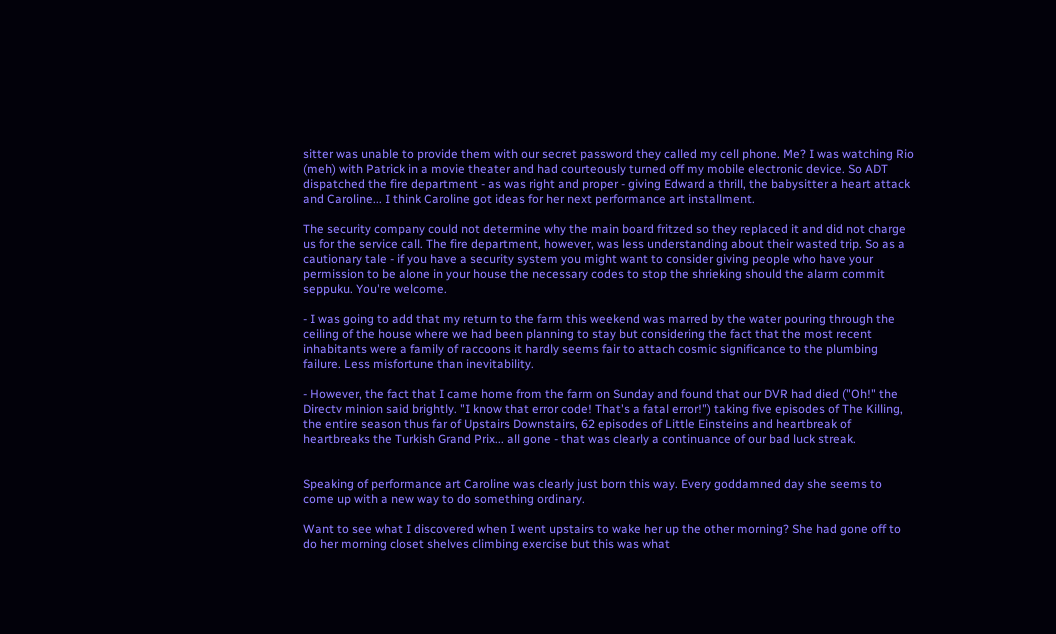sitter was unable to provide them with our secret password they called my cell phone. Me? I was watching Rio (meh) with Patrick in a movie theater and had courteously turned off my mobile electronic device. So ADT dispatched the fire department - as was right and proper - giving Edward a thrill, the babysitter a heart attack and Caroline... I think Caroline got ideas for her next performance art installment.

The security company could not determine why the main board fritzed so they replaced it and did not charge us for the service call. The fire department, however, was less understanding about their wasted trip. So as a cautionary tale - if you have a security system you might want to consider giving people who have your permission to be alone in your house the necessary codes to stop the shrieking should the alarm commit seppuku. You're welcome.

- I was going to add that my return to the farm this weekend was marred by the water pouring through the ceiling of the house where we had been planning to stay but considering the fact that the most recent inhabitants were a family of raccoons it hardly seems fair to attach cosmic significance to the plumbing failure. Less misfortune than inevitability.

- However, the fact that I came home from the farm on Sunday and found that our DVR had died ("Oh!" the Directv minion said brightly. "I know that error code! That's a fatal error!") taking five episodes of The Killing, the entire season thus far of Upstairs Downstairs, 62 episodes of Little Einsteins and heartbreak of heartbreaks the Turkish Grand Prix... all gone - that was clearly a continuance of our bad luck streak.


Speaking of performance art Caroline was clearly just born this way. Every goddamned day she seems to come up with a new way to do something ordinary.

Want to see what I discovered when I went upstairs to wake her up the other morning? She had gone off to do her morning closet shelves climbing exercise but this was what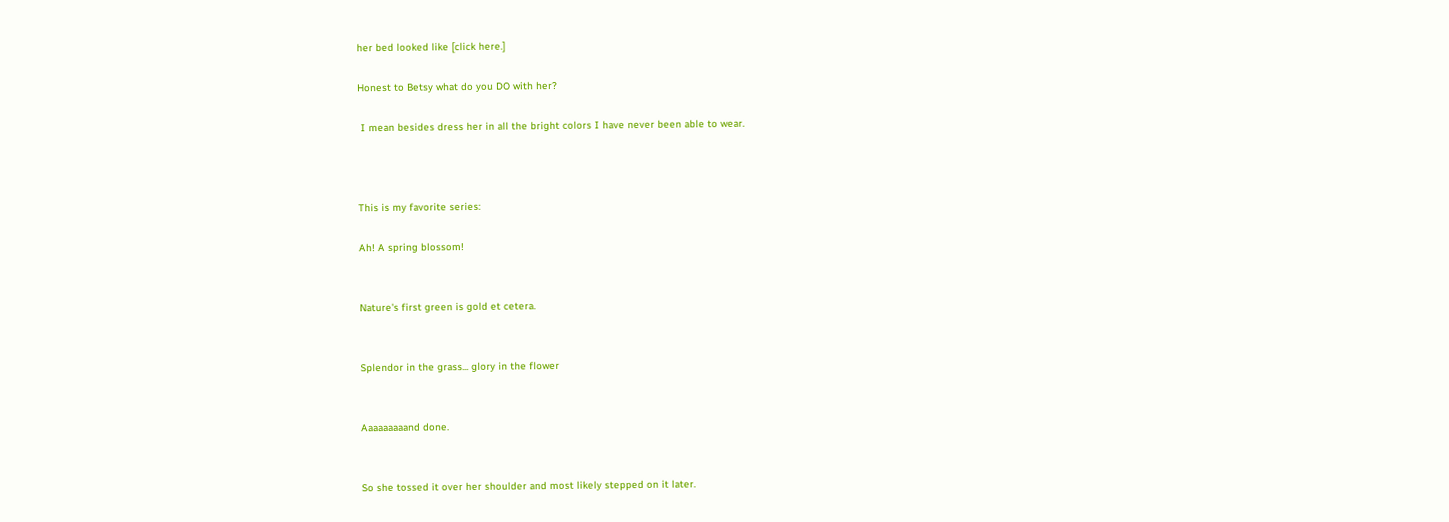her bed looked like [click here.]

Honest to Betsy what do you DO with her?

 I mean besides dress her in all the bright colors I have never been able to wear.



This is my favorite series:

Ah! A spring blossom!


Nature's first green is gold et cetera.


Splendor in the grass... glory in the flower


Aaaaaaaaand done.


So she tossed it over her shoulder and most likely stepped on it later.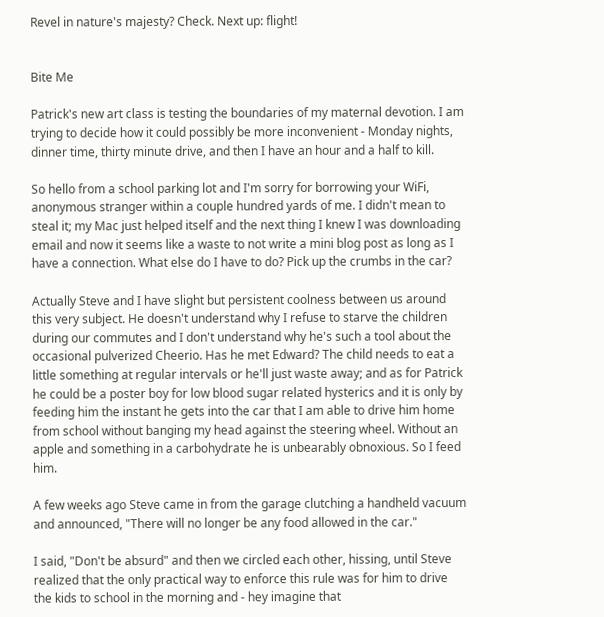Revel in nature's majesty? Check. Next up: flight!


Bite Me

Patrick's new art class is testing the boundaries of my maternal devotion. I am trying to decide how it could possibly be more inconvenient - Monday nights, dinner time, thirty minute drive, and then I have an hour and a half to kill.

So hello from a school parking lot and I'm sorry for borrowing your WiFi, anonymous stranger within a couple hundred yards of me. I didn't mean to steal it; my Mac just helped itself and the next thing I knew I was downloading email and now it seems like a waste to not write a mini blog post as long as I have a connection. What else do I have to do? Pick up the crumbs in the car?

Actually Steve and I have slight but persistent coolness between us around this very subject. He doesn't understand why I refuse to starve the children during our commutes and I don't understand why he's such a tool about the occasional pulverized Cheerio. Has he met Edward? The child needs to eat a little something at regular intervals or he'll just waste away; and as for Patrick he could be a poster boy for low blood sugar related hysterics and it is only by feeding him the instant he gets into the car that I am able to drive him home from school without banging my head against the steering wheel. Without an apple and something in a carbohydrate he is unbearably obnoxious. So I feed him.

A few weeks ago Steve came in from the garage clutching a handheld vacuum and announced, "There will no longer be any food allowed in the car."

I said, "Don't be absurd" and then we circled each other, hissing, until Steve realized that the only practical way to enforce this rule was for him to drive the kids to school in the morning and - hey imagine that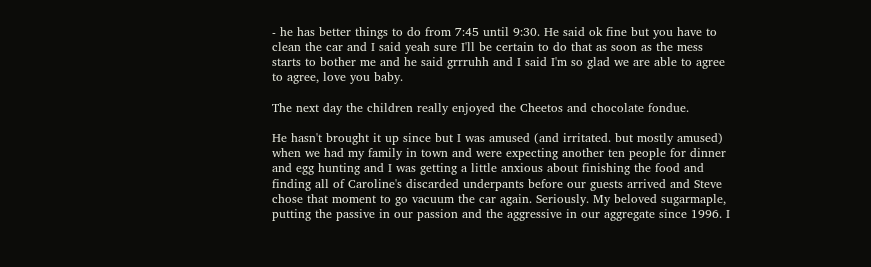- he has better things to do from 7:45 until 9:30. He said ok fine but you have to clean the car and I said yeah sure I'll be certain to do that as soon as the mess starts to bother me and he said grrruhh and I said I'm so glad we are able to agree to agree, love you baby.

The next day the children really enjoyed the Cheetos and chocolate fondue.

He hasn't brought it up since but I was amused (and irritated. but mostly amused) when we had my family in town and were expecting another ten people for dinner and egg hunting and I was getting a little anxious about finishing the food and finding all of Caroline's discarded underpants before our guests arrived and Steve chose that moment to go vacuum the car again. Seriously. My beloved sugarmaple, putting the passive in our passion and the aggressive in our aggregate since 1996. I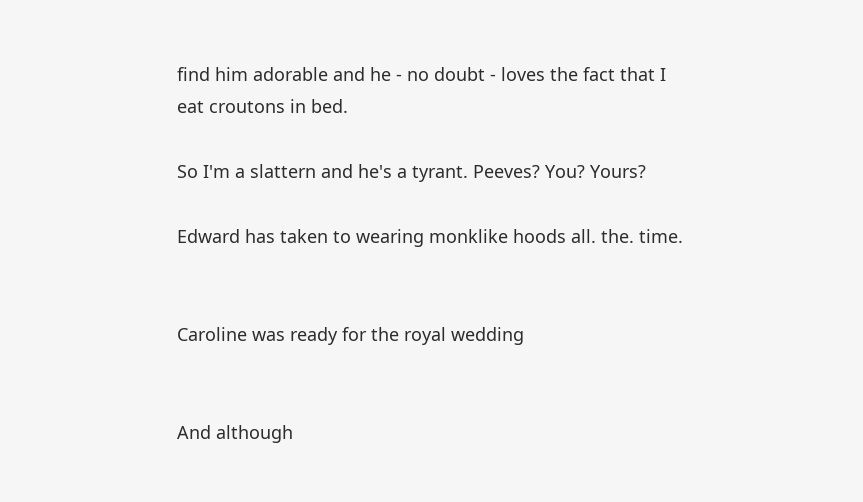find him adorable and he - no doubt - loves the fact that I eat croutons in bed.

So I'm a slattern and he's a tyrant. Peeves? You? Yours?

Edward has taken to wearing monklike hoods all. the. time.


Caroline was ready for the royal wedding


And although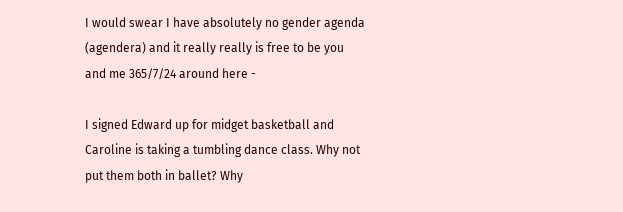I would swear I have absolutely no gender agenda (agendera) and it really really is free to be you and me 365/7/24 around here -

I signed Edward up for midget basketball and Caroline is taking a tumbling dance class. Why not put them both in ballet? Why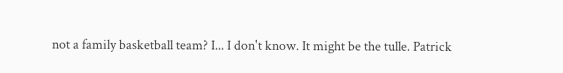not a family basketball team? I... I don't know. It might be the tulle. Patrick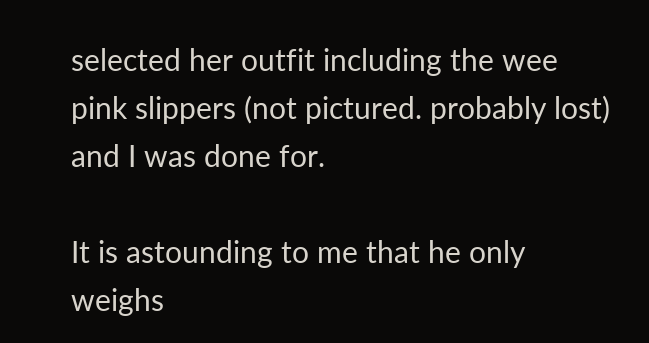selected her outfit including the wee pink slippers (not pictured. probably lost) and I was done for.

It is astounding to me that he only weighs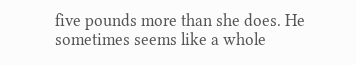five pounds more than she does. He sometimes seems like a whole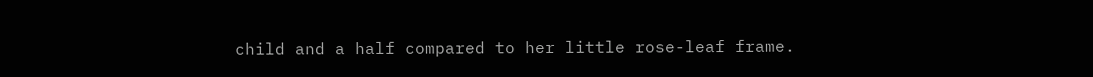child and a half compared to her little rose-leaf frame.